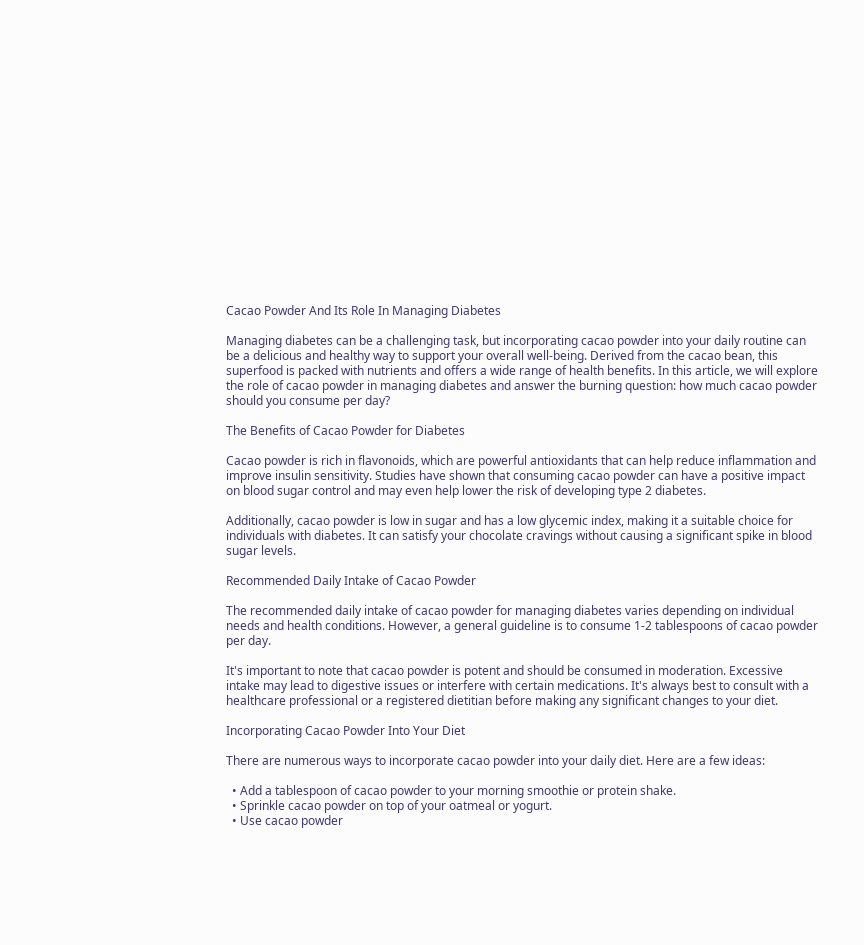Cacao Powder And Its Role In Managing Diabetes

Managing diabetes can be a challenging task, but incorporating cacao powder into your daily routine can be a delicious and healthy way to support your overall well-being. Derived from the cacao bean, this superfood is packed with nutrients and offers a wide range of health benefits. In this article, we will explore the role of cacao powder in managing diabetes and answer the burning question: how much cacao powder should you consume per day?

The Benefits of Cacao Powder for Diabetes

Cacao powder is rich in flavonoids, which are powerful antioxidants that can help reduce inflammation and improve insulin sensitivity. Studies have shown that consuming cacao powder can have a positive impact on blood sugar control and may even help lower the risk of developing type 2 diabetes.

Additionally, cacao powder is low in sugar and has a low glycemic index, making it a suitable choice for individuals with diabetes. It can satisfy your chocolate cravings without causing a significant spike in blood sugar levels.

Recommended Daily Intake of Cacao Powder

The recommended daily intake of cacao powder for managing diabetes varies depending on individual needs and health conditions. However, a general guideline is to consume 1-2 tablespoons of cacao powder per day.

It's important to note that cacao powder is potent and should be consumed in moderation. Excessive intake may lead to digestive issues or interfere with certain medications. It's always best to consult with a healthcare professional or a registered dietitian before making any significant changes to your diet.

Incorporating Cacao Powder Into Your Diet

There are numerous ways to incorporate cacao powder into your daily diet. Here are a few ideas:

  • Add a tablespoon of cacao powder to your morning smoothie or protein shake.
  • Sprinkle cacao powder on top of your oatmeal or yogurt.
  • Use cacao powder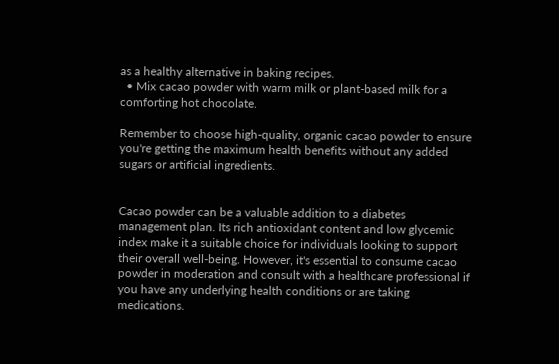as a healthy alternative in baking recipes.
  • Mix cacao powder with warm milk or plant-based milk for a comforting hot chocolate.

Remember to choose high-quality, organic cacao powder to ensure you're getting the maximum health benefits without any added sugars or artificial ingredients.


Cacao powder can be a valuable addition to a diabetes management plan. Its rich antioxidant content and low glycemic index make it a suitable choice for individuals looking to support their overall well-being. However, it's essential to consume cacao powder in moderation and consult with a healthcare professional if you have any underlying health conditions or are taking medications.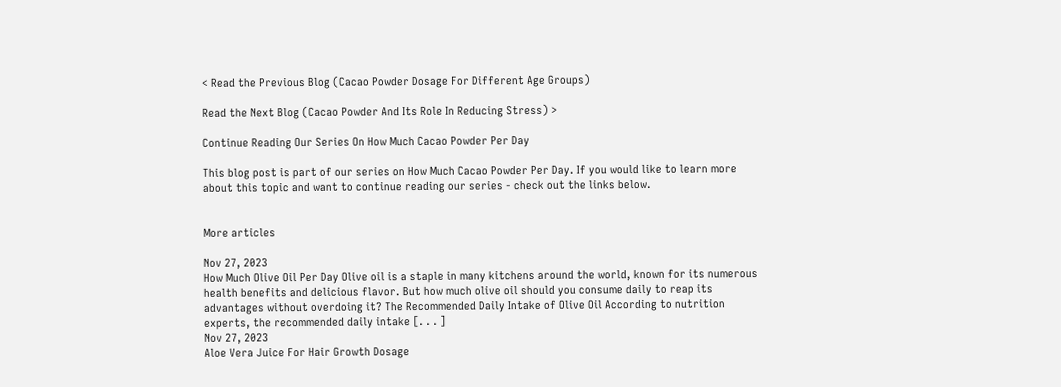< Read the Previous Blog (Cacao Powder Dosage For Different Age Groups)

Read the Next Blog (Cacao Powder And Its Role In Reducing Stress) >

Continue Reading Our Series On How Much Cacao Powder Per Day

This blog post is part of our series on How Much Cacao Powder Per Day. If you would like to learn more about this topic and want to continue reading our series - check out the links below.


More articles

Nov 27, 2023
How Much Olive Oil Per Day Olive oil is a staple in many kitchens around the world, known for its numerous health benefits and delicious flavor. But how much olive oil should you consume daily to reap its advantages without overdoing it? The Recommended Daily Intake of Olive Oil According to nutrition experts, the recommended daily intake [. . . ]
Nov 27, 2023
Aloe Vera Juice For Hair Growth Dosage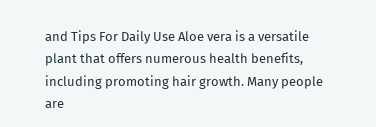and Tips For Daily Use Aloe vera is a versatile plant that offers numerous health benefits, including promoting hair growth. Many people are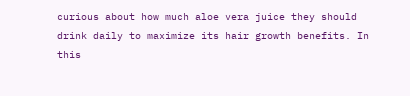curious about how much aloe vera juice they should drink daily to maximize its hair growth benefits. In this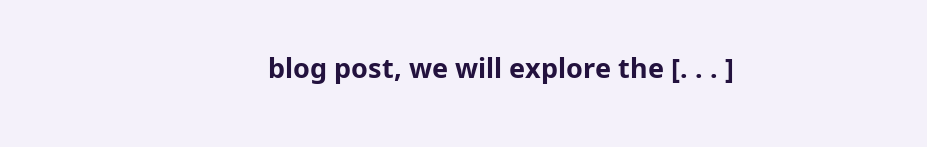blog post, we will explore the [. . . ]